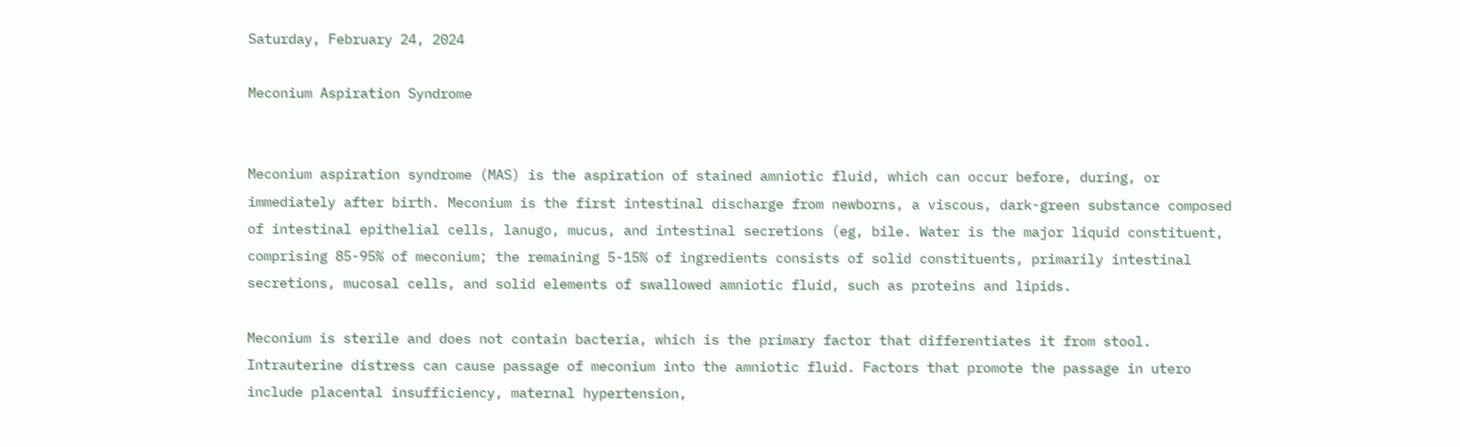Saturday, February 24, 2024

Meconium Aspiration Syndrome


Meconium aspiration syndrome (MAS) is the aspiration of stained amniotic fluid, which can occur before, during, or immediately after birth. Meconium is the first intestinal discharge from newborns, a viscous, dark-green substance composed of intestinal epithelial cells, lanugo, mucus, and intestinal secretions (eg, bile. Water is the major liquid constituent, comprising 85-95% of meconium; the remaining 5-15% of ingredients consists of solid constituents, primarily intestinal secretions, mucosal cells, and solid elements of swallowed amniotic fluid, such as proteins and lipids.

Meconium is sterile and does not contain bacteria, which is the primary factor that differentiates it from stool. Intrauterine distress can cause passage of meconium into the amniotic fluid. Factors that promote the passage in utero include placental insufficiency, maternal hypertension,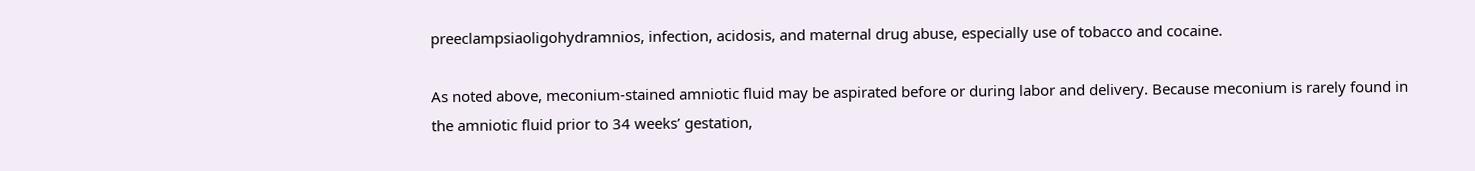preeclampsiaoligohydramnios, infection, acidosis, and maternal drug abuse, especially use of tobacco and cocaine.

As noted above, meconium-stained amniotic fluid may be aspirated before or during labor and delivery. Because meconium is rarely found in the amniotic fluid prior to 34 weeks’ gestation,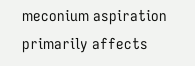meconium aspiration primarily affects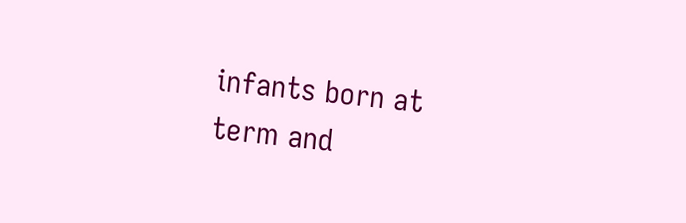infants born at term and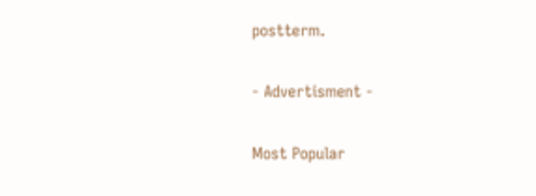postterm.

- Advertisment -

Most Popular